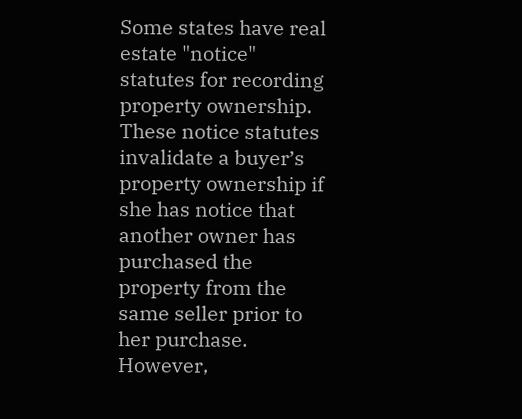Some states have real estate "notice" statutes for recording property ownership. These notice statutes invalidate a buyer’s property ownership if she has notice that another owner has purchased the property from the same seller prior to her purchase. However,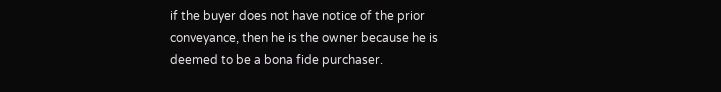if the buyer does not have notice of the prior conveyance, then he is the owner because he is deemed to be a bona fide purchaser.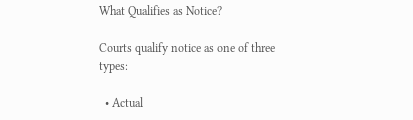What Qualifies as Notice?

Courts qualify notice as one of three types:

  • Actual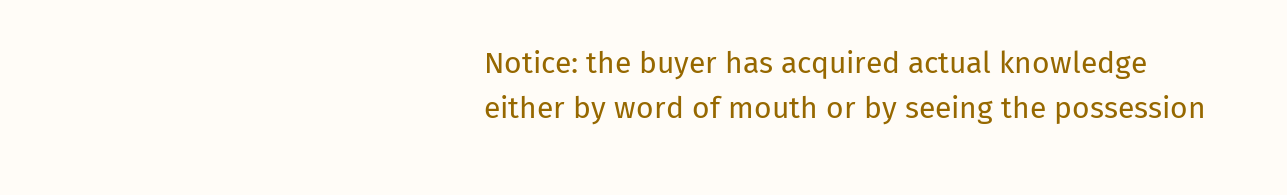Notice: the buyer has acquired actual knowledge either by word of mouth or by seeing the possession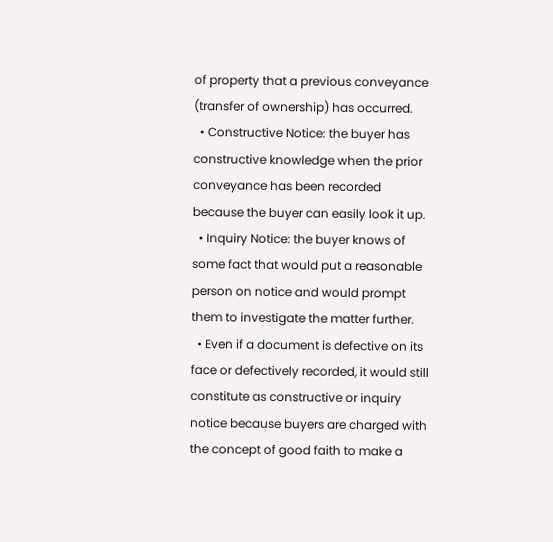of property that a previous conveyance (transfer of ownership) has occurred.
  • Constructive Notice: the buyer has constructive knowledge when the prior conveyance has been recorded because the buyer can easily look it up.
  • Inquiry Notice: the buyer knows of some fact that would put a reasonable person on notice and would prompt them to investigate the matter further.
  • Even if a document is defective on its face or defectively recorded, it would still constitute as constructive or inquiry notice because buyers are charged with the concept of good faith to make a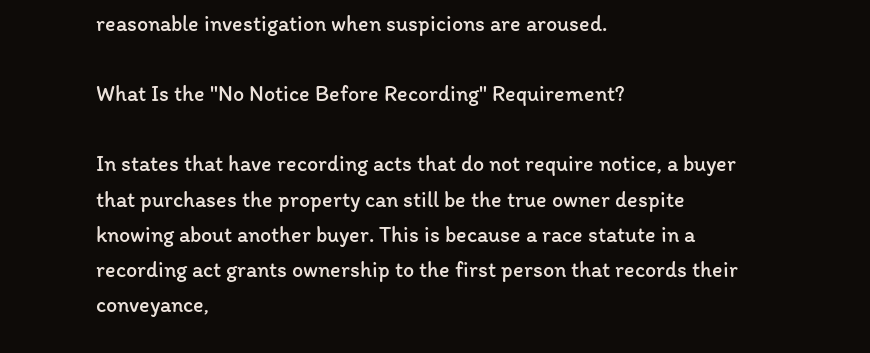reasonable investigation when suspicions are aroused.

What Is the "No Notice Before Recording" Requirement?

In states that have recording acts that do not require notice, a buyer that purchases the property can still be the true owner despite knowing about another buyer. This is because a race statute in a recording act grants ownership to the first person that records their conveyance,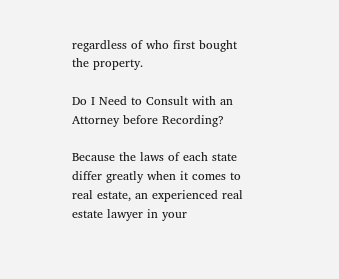regardless of who first bought the property.

Do I Need to Consult with an Attorney before Recording?

Because the laws of each state differ greatly when it comes to real estate, an experienced real estate lawyer in your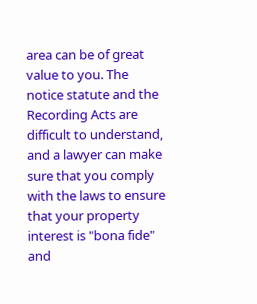area can be of great value to you. The notice statute and the Recording Acts are difficult to understand, and a lawyer can make sure that you comply with the laws to ensure that your property interest is "bona fide" and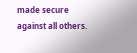made secure against all others.